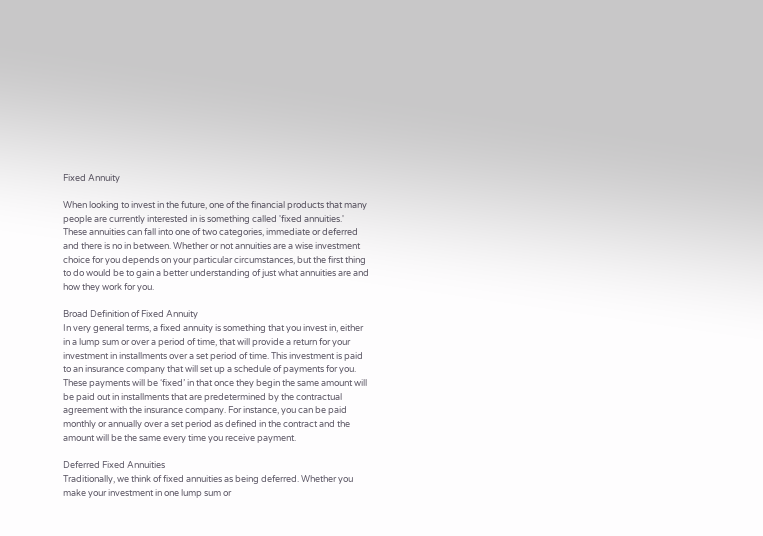Fixed Annuity

When looking to invest in the future, one of the financial products that many people are currently interested in is something called 'fixed annuities.' These annuities can fall into one of two categories, immediate or deferred and there is no in between. Whether or not annuities are a wise investment choice for you depends on your particular circumstances, but the first thing to do would be to gain a better understanding of just what annuities are and how they work for you.

Broad Definition of Fixed Annuity
In very general terms, a fixed annuity is something that you invest in, either in a lump sum or over a period of time, that will provide a return for your investment in installments over a set period of time. This investment is paid to an insurance company that will set up a schedule of payments for you. These payments will be ‘fixed’ in that once they begin the same amount will be paid out in installments that are predetermined by the contractual agreement with the insurance company. For instance, you can be paid monthly or annually over a set period as defined in the contract and the amount will be the same every time you receive payment.

Deferred Fixed Annuities
Traditionally, we think of fixed annuities as being deferred. Whether you make your investment in one lump sum or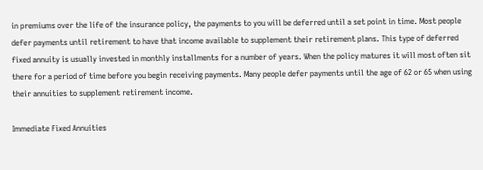in premiums over the life of the insurance policy, the payments to you will be deferred until a set point in time. Most people defer payments until retirement to have that income available to supplement their retirement plans. This type of deferred fixed annuity is usually invested in monthly installments for a number of years. When the policy matures it will most often sit there for a period of time before you begin receiving payments. Many people defer payments until the age of 62 or 65 when using their annuities to supplement retirement income.

Immediate Fixed Annuities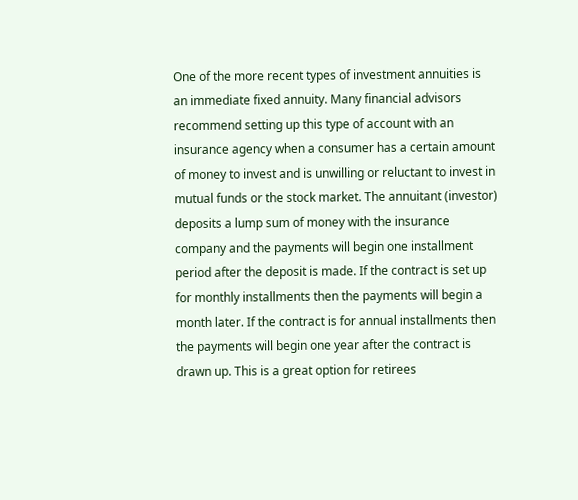One of the more recent types of investment annuities is an immediate fixed annuity. Many financial advisors recommend setting up this type of account with an insurance agency when a consumer has a certain amount of money to invest and is unwilling or reluctant to invest in mutual funds or the stock market. The annuitant (investor) deposits a lump sum of money with the insurance company and the payments will begin one installment period after the deposit is made. If the contract is set up for monthly installments then the payments will begin a month later. If the contract is for annual installments then the payments will begin one year after the contract is drawn up. This is a great option for retirees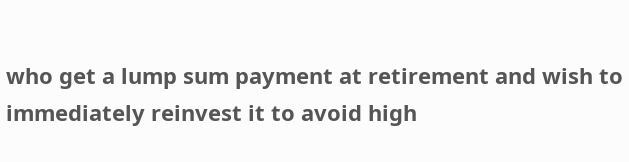who get a lump sum payment at retirement and wish to immediately reinvest it to avoid high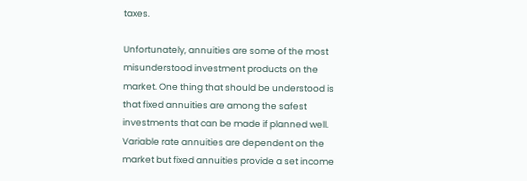taxes.

Unfortunately, annuities are some of the most misunderstood investment products on the market. One thing that should be understood is that fixed annuities are among the safest investments that can be made if planned well. Variable rate annuities are dependent on the market but fixed annuities provide a set income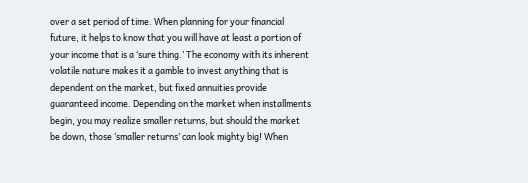over a set period of time. When planning for your financial future, it helps to know that you will have at least a portion of your income that is a ‘sure thing.’ The economy with its inherent volatile nature makes it a gamble to invest anything that is dependent on the market, but fixed annuities provide guaranteed income. Depending on the market when installments begin, you may realize smaller returns, but should the market be down, those ‘smaller returns’ can look mighty big! When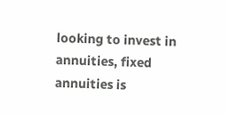looking to invest in annuities, fixed annuities is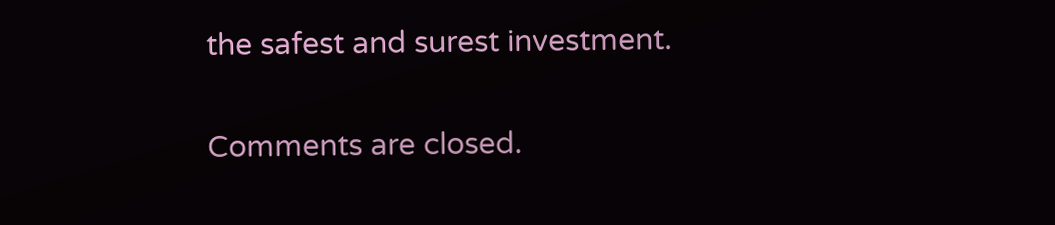the safest and surest investment.

Comments are closed.